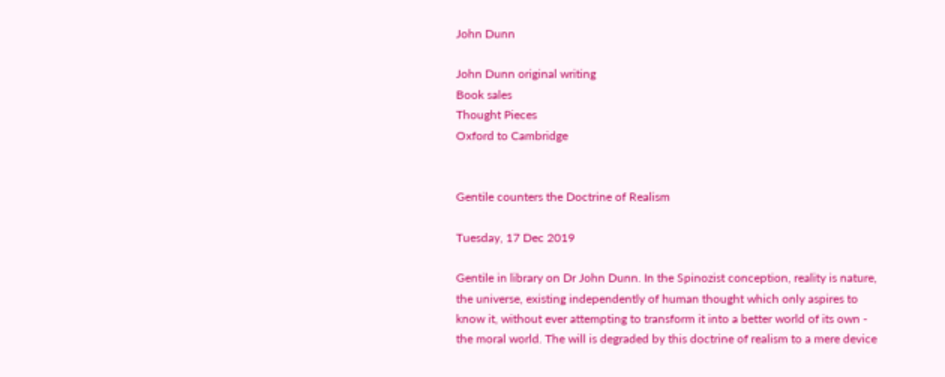John Dunn

John Dunn original writing
Book sales
Thought Pieces
Oxford to Cambridge


Gentile counters the Doctrine of Realism

Tuesday, 17 Dec 2019

Gentile in library on Dr John Dunn. In the Spinozist conception, reality is nature, the universe, existing independently of human thought which only aspires to know it, without ever attempting to transform it into a better world of its own - the moral world. The will is degraded by this doctrine of realism to a mere device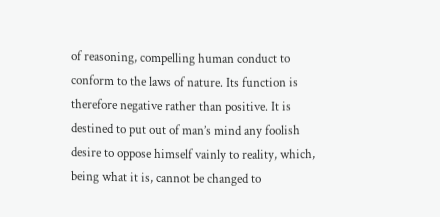of reasoning, compelling human conduct to conform to the laws of nature. Its function is therefore negative rather than positive. It is destined to put out of man’s mind any foolish desire to oppose himself vainly to reality, which, being what it is, cannot be changed to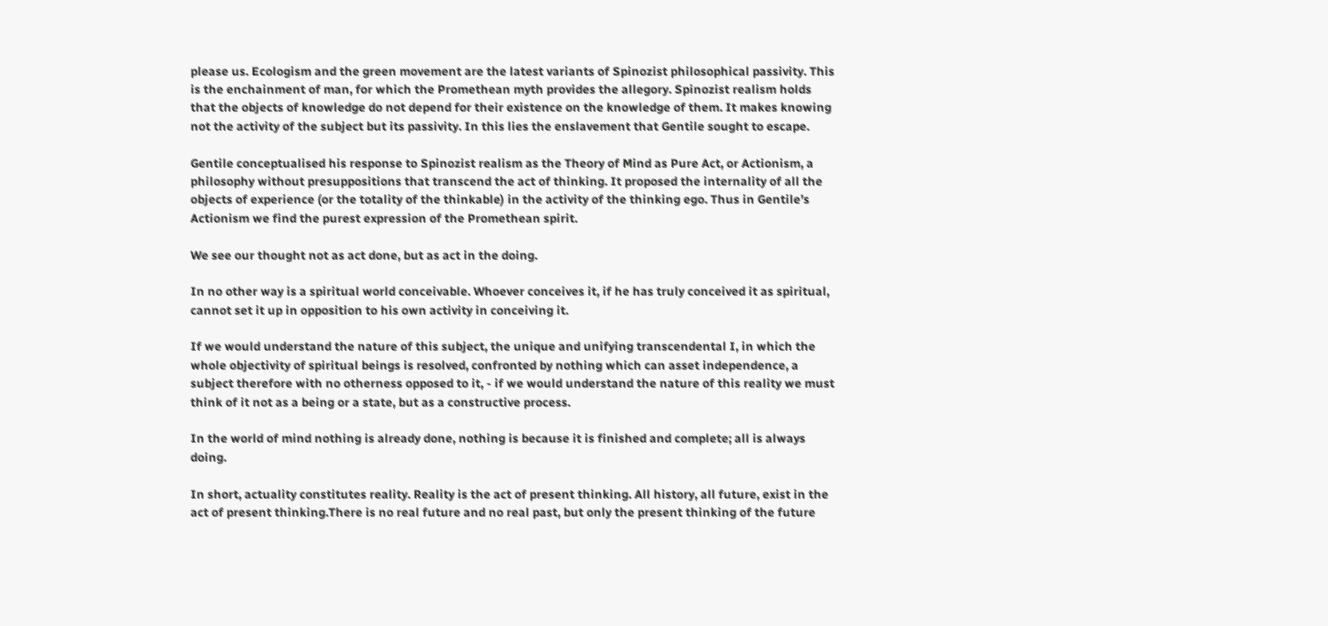please us. Ecologism and the green movement are the latest variants of Spinozist philosophical passivity. This is the enchainment of man, for which the Promethean myth provides the allegory. Spinozist realism holds that the objects of knowledge do not depend for their existence on the knowledge of them. It makes knowing not the activity of the subject but its passivity. In this lies the enslavement that Gentile sought to escape.

Gentile conceptualised his response to Spinozist realism as the Theory of Mind as Pure Act, or Actionism, a philosophy without presuppositions that transcend the act of thinking. It proposed the internality of all the objects of experience (or the totality of the thinkable) in the activity of the thinking ego. Thus in Gentile’s Actionism we find the purest expression of the Promethean spirit.

We see our thought not as act done, but as act in the doing.

In no other way is a spiritual world conceivable. Whoever conceives it, if he has truly conceived it as spiritual, cannot set it up in opposition to his own activity in conceiving it.

If we would understand the nature of this subject, the unique and unifying transcendental I, in which the whole objectivity of spiritual beings is resolved, confronted by nothing which can asset independence, a subject therefore with no otherness opposed to it, - if we would understand the nature of this reality we must think of it not as a being or a state, but as a constructive process.

In the world of mind nothing is already done, nothing is because it is finished and complete; all is always doing.

In short, actuality constitutes reality. Reality is the act of present thinking. All history, all future, exist in the act of present thinking.There is no real future and no real past, but only the present thinking of the future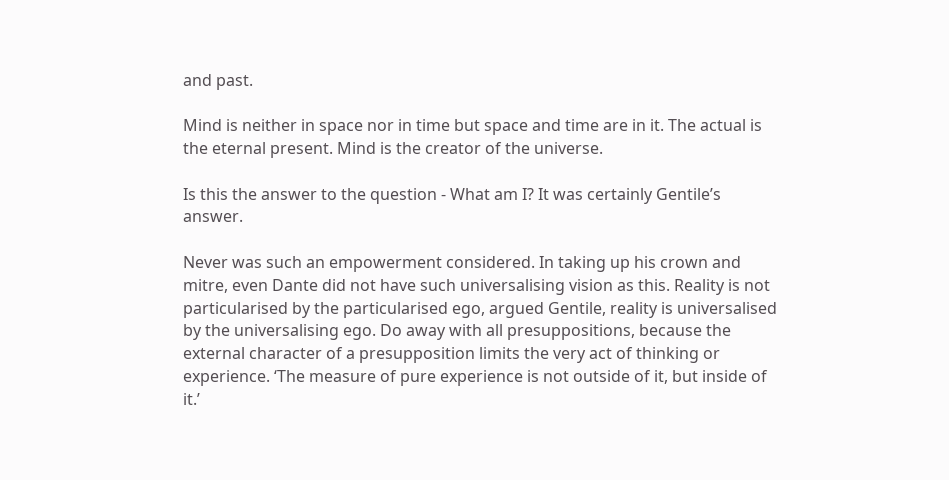and past.

Mind is neither in space nor in time but space and time are in it. The actual is the eternal present. Mind is the creator of the universe.

Is this the answer to the question - What am I? It was certainly Gentile’s answer.

Never was such an empowerment considered. In taking up his crown and mitre, even Dante did not have such universalising vision as this. Reality is not particularised by the particularised ego, argued Gentile, reality is universalised by the universalising ego. Do away with all presuppositions, because the external character of a presupposition limits the very act of thinking or experience. ‘The measure of pure experience is not outside of it, but inside of it.’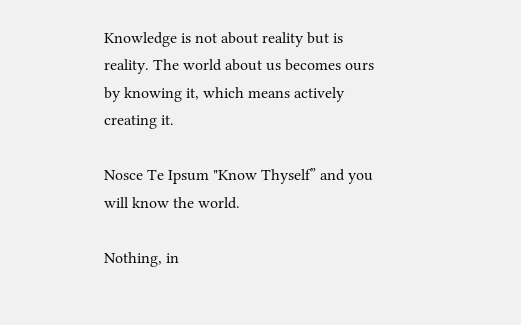Knowledge is not about reality but is reality. The world about us becomes ours by knowing it, which means actively creating it.

Nosce Te Ipsum "Know Thyself” and you will know the world.

Nothing, in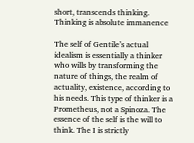short, transcends thinking. Thinking is absolute immanence

The self of Gentile’s actual idealism is essentially a thinker who wills by transforming the nature of things, the realm of actuality, existence, according to his needs. This type of thinker is a Prometheus, not a Spinoza. The essence of the self is the will to think. The I is strictly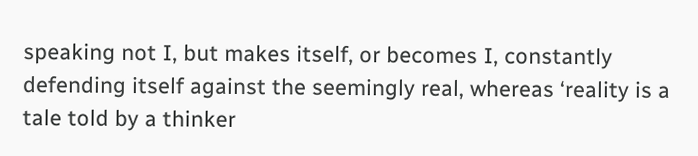speaking not I, but makes itself, or becomes I, constantly defending itself against the seemingly real, whereas ‘reality is a tale told by a thinker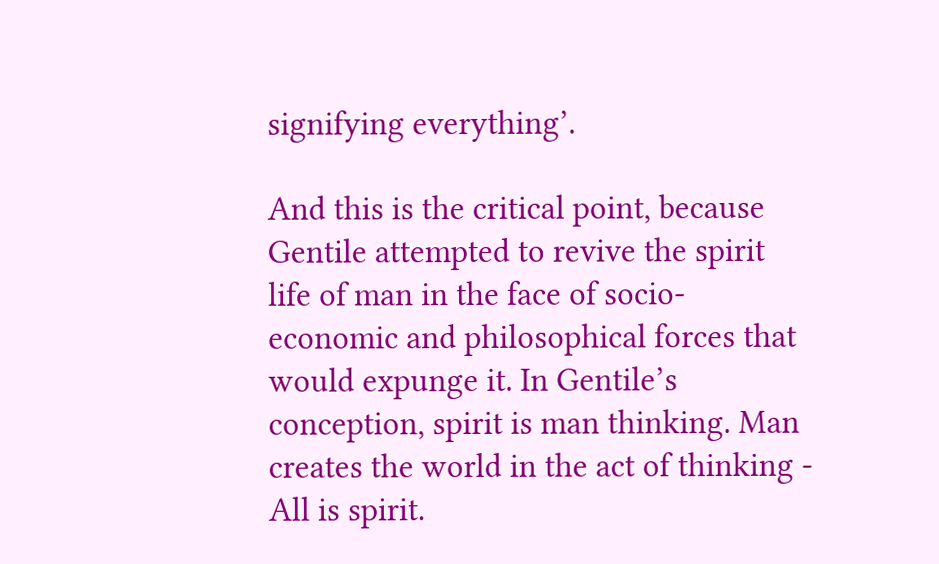signifying everything’.

And this is the critical point, because Gentile attempted to revive the spirit life of man in the face of socio-economic and philosophical forces that would expunge it. In Gentile’s conception, spirit is man thinking. Man creates the world in the act of thinking - All is spirit.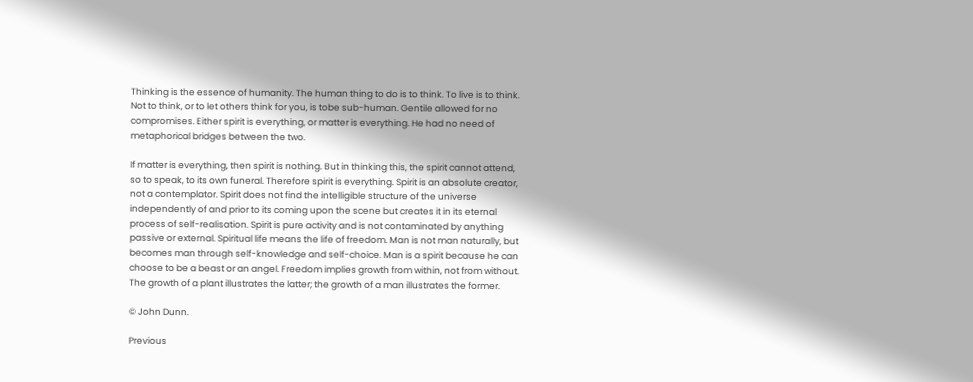Thinking is the essence of humanity. The human thing to do is to think. To live is to think. Not to think, or to let others think for you, is tobe sub-human. Gentile allowed for no compromises. Either spirit is everything, or matter is everything. He had no need of metaphorical bridges between the two.

If matter is everything, then spirit is nothing. But in thinking this, the spirit cannot attend, so to speak, to its own funeral. Therefore spirit is everything. Spirit is an absolute creator, not a contemplator. Spirit does not find the intelligible structure of the universe independently of and prior to its coming upon the scene but creates it in its eternal process of self-realisation. Spirit is pure activity and is not contaminated by anything passive or external. Spiritual life means the life of freedom. Man is not man naturally, but becomes man through self-knowledge and self-choice. Man is a spirit because he can choose to be a beast or an angel. Freedom implies growth from within, not from without. The growth of a plant illustrates the latter; the growth of a man illustrates the former.

© John Dunn.

Previous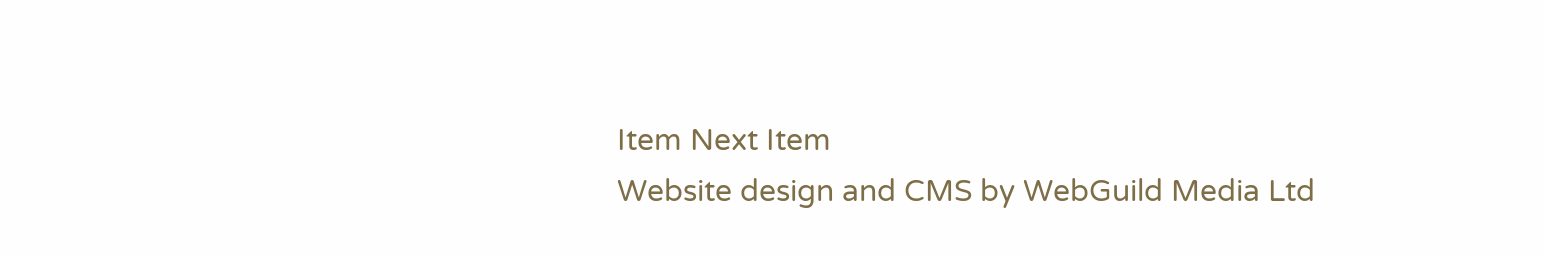Item Next Item
Website design and CMS by WebGuild Media Ltd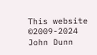This website ©2009-2024 John Dunn